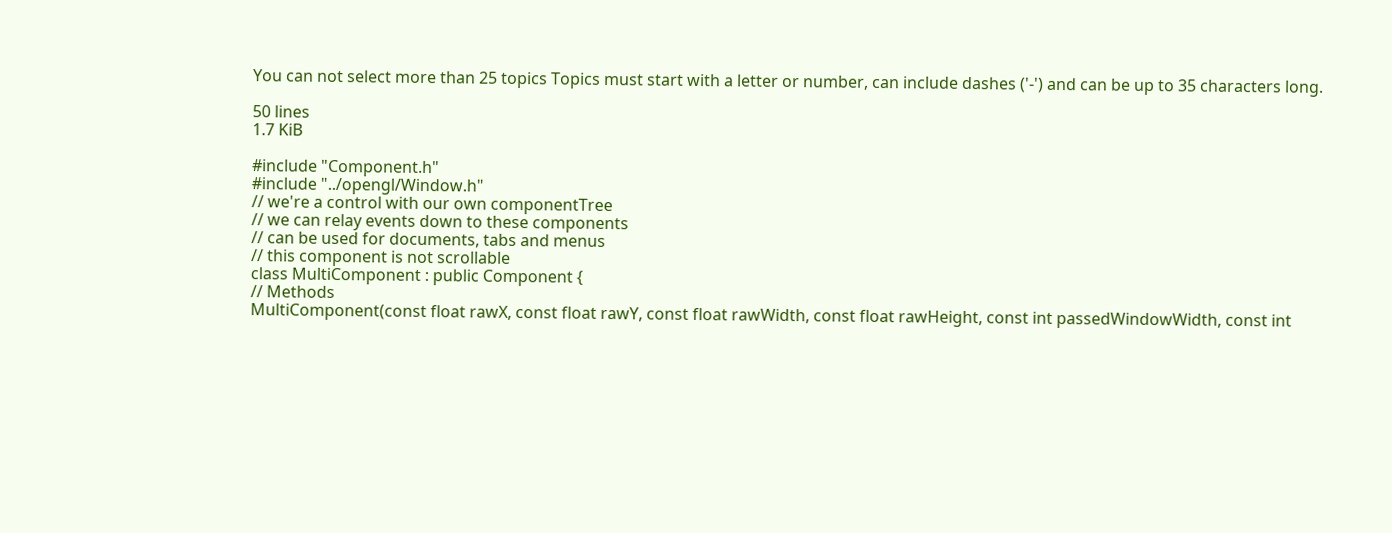You can not select more than 25 topics Topics must start with a letter or number, can include dashes ('-') and can be up to 35 characters long.

50 lines
1.7 KiB

#include "Component.h"
#include "../opengl/Window.h"
// we're a control with our own componentTree
// we can relay events down to these components
// can be used for documents, tabs and menus
// this component is not scrollable
class MultiComponent : public Component {
// Methods
MultiComponent(const float rawX, const float rawY, const float rawWidth, const float rawHeight, const int passedWindowWidth, const int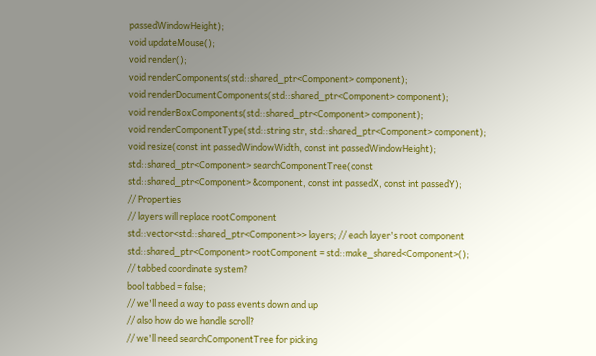passedWindowHeight);
void updateMouse();
void render();
void renderComponents(std::shared_ptr<Component> component);
void renderDocumentComponents(std::shared_ptr<Component> component);
void renderBoxComponents(std::shared_ptr<Component> component);
void renderComponentType(std::string str, std::shared_ptr<Component> component);
void resize(const int passedWindowWidth, const int passedWindowHeight);
std::shared_ptr<Component> searchComponentTree(const std::shared_ptr<Component> &component, const int passedX, const int passedY);
// Properties
// layers will replace rootComponent
std::vector<std::shared_ptr<Component>> layers; // each layer's root component
std::shared_ptr<Component> rootComponent = std::make_shared<Component>();
// tabbed coordinate system?
bool tabbed = false;
// we'll need a way to pass events down and up
// also how do we handle scroll?
// we'll need searchComponentTree for picking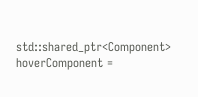std::shared_ptr<Component> hoverComponent =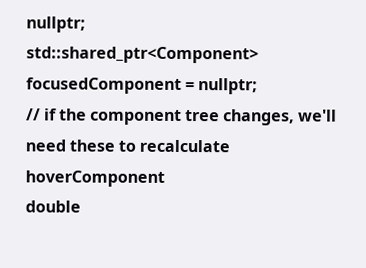nullptr;
std::shared_ptr<Component> focusedComponent = nullptr;
// if the component tree changes, we'll need these to recalculate hoverComponent
double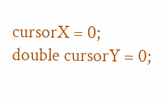cursorX = 0;
double cursorY = 0;